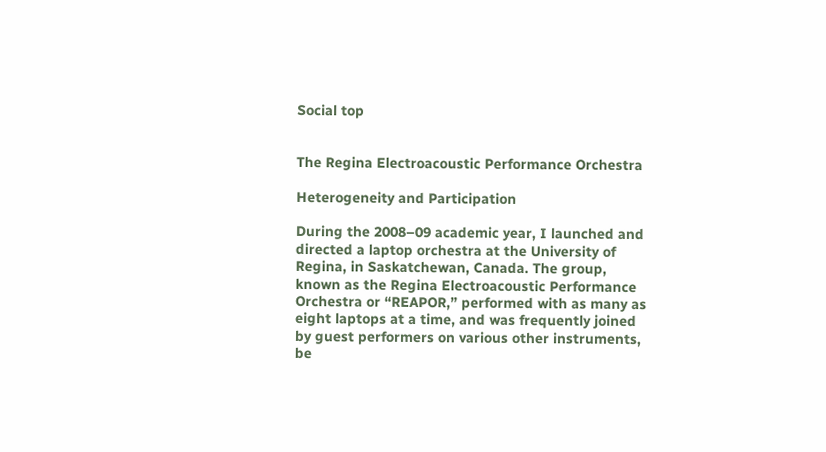Social top


The Regina Electroacoustic Performance Orchestra

Heterogeneity and Participation

During the 2008–09 academic year, I launched and directed a laptop orchestra at the University of Regina, in Saskatchewan, Canada. The group, known as the Regina Electroacoustic Performance Orchestra or “REAPOR,” performed with as many as eight laptops at a time, and was frequently joined by guest performers on various other instruments, be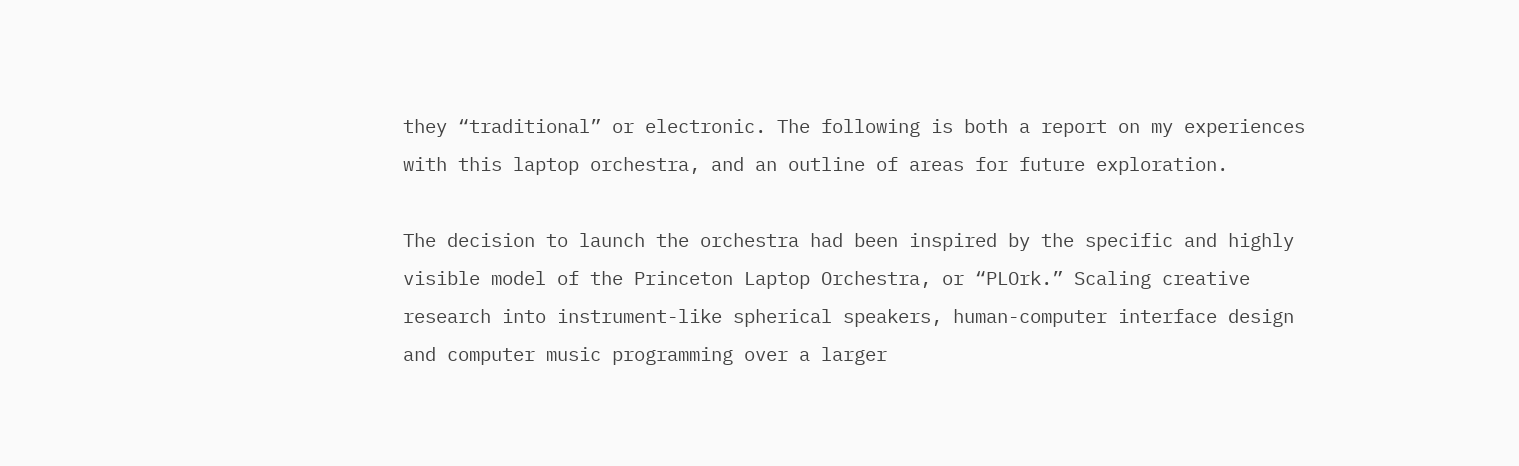they “traditional” or electronic. The following is both a report on my experiences with this laptop orchestra, and an outline of areas for future exploration.

The decision to launch the orchestra had been inspired by the specific and highly visible model of the Princeton Laptop Orchestra, or “PLOrk.” Scaling creative research into instrument-like spherical speakers, human-computer interface design and computer music programming over a larger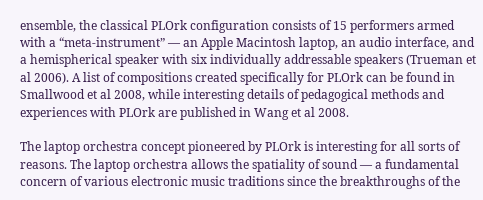ensemble, the classical PLOrk configuration consists of 15 performers armed with a “meta-instrument” — an Apple Macintosh laptop, an audio interface, and a hemispherical speaker with six individually addressable speakers (Trueman et al 2006). A list of compositions created specifically for PLOrk can be found in Smallwood et al 2008, while interesting details of pedagogical methods and experiences with PLOrk are published in Wang et al 2008.

The laptop orchestra concept pioneered by PLOrk is interesting for all sorts of reasons. The laptop orchestra allows the spatiality of sound — a fundamental concern of various electronic music traditions since the breakthroughs of the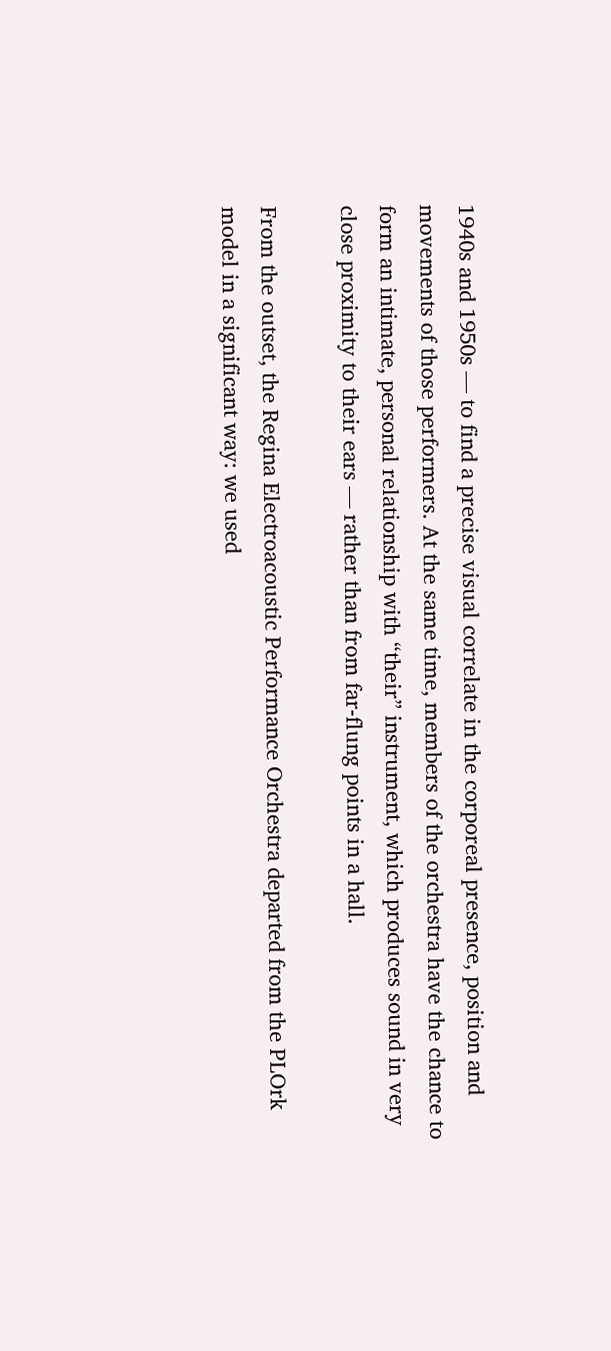1940s and 1950s — to find a precise visual correlate in the corporeal presence, position and movements of those performers. At the same time, members of the orchestra have the chance to form an intimate, personal relationship with “their” instrument, which produces sound in very close proximity to their ears — rather than from far-flung points in a hall.

From the outset, the Regina Electroacoustic Performance Orchestra departed from the PLOrk model in a significant way: we used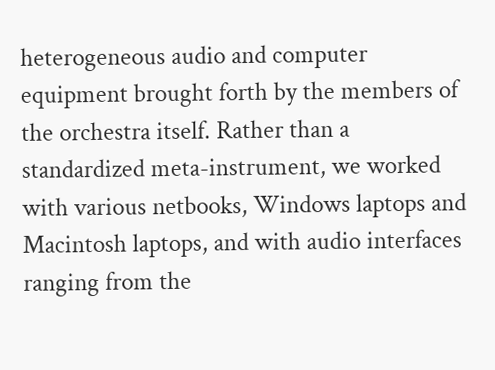heterogeneous audio and computer equipment brought forth by the members of the orchestra itself. Rather than a standardized meta-instrument, we worked with various netbooks, Windows laptops and Macintosh laptops, and with audio interfaces ranging from the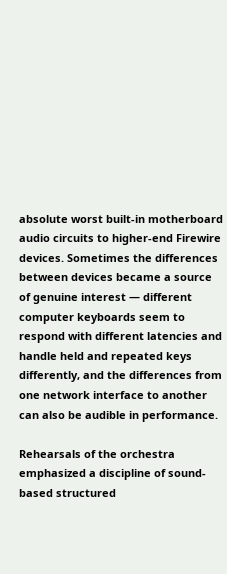absolute worst built-in motherboard audio circuits to higher-end Firewire devices. Sometimes the differences between devices became a source of genuine interest — different computer keyboards seem to respond with different latencies and handle held and repeated keys differently, and the differences from one network interface to another can also be audible in performance.

Rehearsals of the orchestra emphasized a discipline of sound-based structured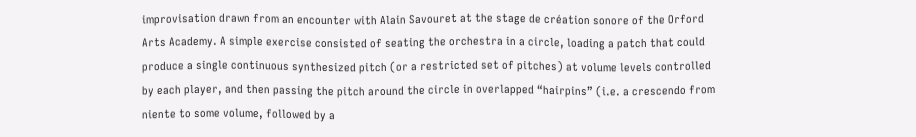improvisation drawn from an encounter with Alain Savouret at the stage de création sonore of the Orford Arts Academy. A simple exercise consisted of seating the orchestra in a circle, loading a patch that could produce a single continuous synthesized pitch (or a restricted set of pitches) at volume levels controlled by each player, and then passing the pitch around the circle in overlapped “hairpins” (i.e. a crescendo from niente to some volume, followed by a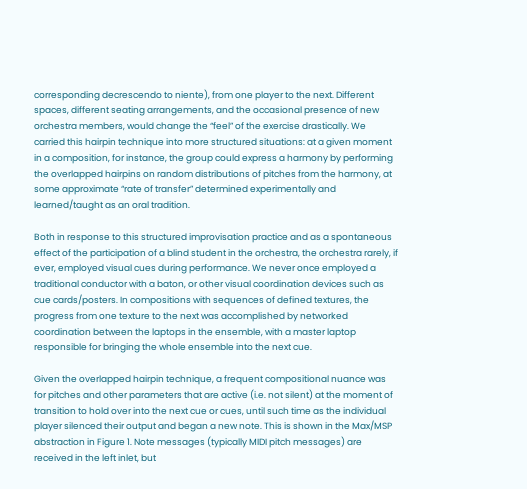corresponding decrescendo to niente), from one player to the next. Different spaces, different seating arrangements, and the occasional presence of new orchestra members, would change the “feel” of the exercise drastically. We carried this hairpin technique into more structured situations: at a given moment in a composition, for instance, the group could express a harmony by performing the overlapped hairpins on random distributions of pitches from the harmony, at some approximate “rate of transfer” determined experimentally and learned/taught as an oral tradition.

Both in response to this structured improvisation practice and as a spontaneous effect of the participation of a blind student in the orchestra, the orchestra rarely, if ever, employed visual cues during performance. We never once employed a traditional conductor with a baton, or other visual coordination devices such as cue cards/posters. In compositions with sequences of defined textures, the progress from one texture to the next was accomplished by networked coordination between the laptops in the ensemble, with a master laptop responsible for bringing the whole ensemble into the next cue.

Given the overlapped hairpin technique, a frequent compositional nuance was for pitches and other parameters that are active (i.e. not silent) at the moment of transition to hold over into the next cue or cues, until such time as the individual player silenced their output and began a new note. This is shown in the Max/MSP abstraction in Figure 1. Note messages (typically MIDI pitch messages) are received in the left inlet, but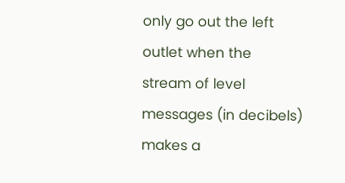only go out the left outlet when the stream of level messages (in decibels) makes a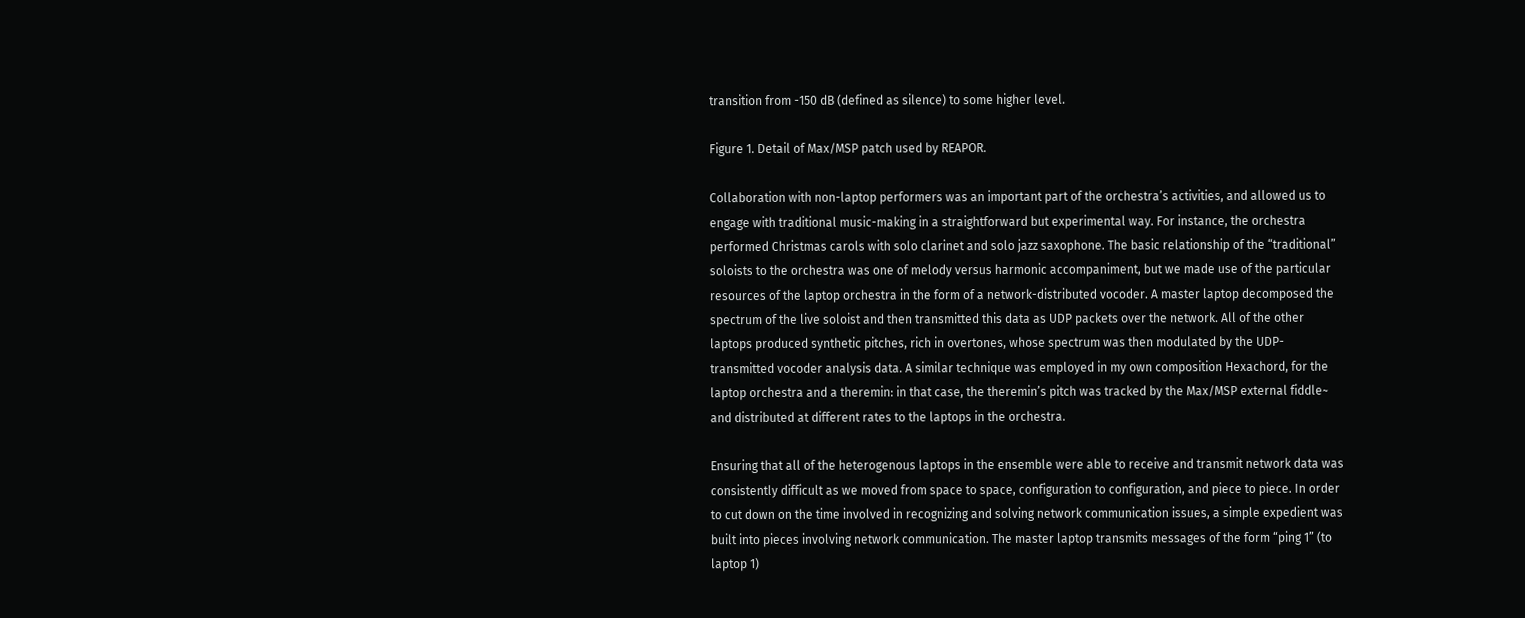transition from -150 dB (defined as silence) to some higher level.

Figure 1. Detail of Max/MSP patch used by REAPOR.

Collaboration with non-laptop performers was an important part of the orchestra’s activities, and allowed us to engage with traditional music-making in a straightforward but experimental way. For instance, the orchestra performed Christmas carols with solo clarinet and solo jazz saxophone. The basic relationship of the “traditional” soloists to the orchestra was one of melody versus harmonic accompaniment, but we made use of the particular resources of the laptop orchestra in the form of a network-distributed vocoder. A master laptop decomposed the spectrum of the live soloist and then transmitted this data as UDP packets over the network. All of the other laptops produced synthetic pitches, rich in overtones, whose spectrum was then modulated by the UDP-transmitted vocoder analysis data. A similar technique was employed in my own composition Hexachord, for the laptop orchestra and a theremin: in that case, the theremin’s pitch was tracked by the Max/MSP external fiddle~ and distributed at different rates to the laptops in the orchestra.

Ensuring that all of the heterogenous laptops in the ensemble were able to receive and transmit network data was consistently difficult as we moved from space to space, configuration to configuration, and piece to piece. In order to cut down on the time involved in recognizing and solving network communication issues, a simple expedient was built into pieces involving network communication. The master laptop transmits messages of the form “ping 1” (to laptop 1)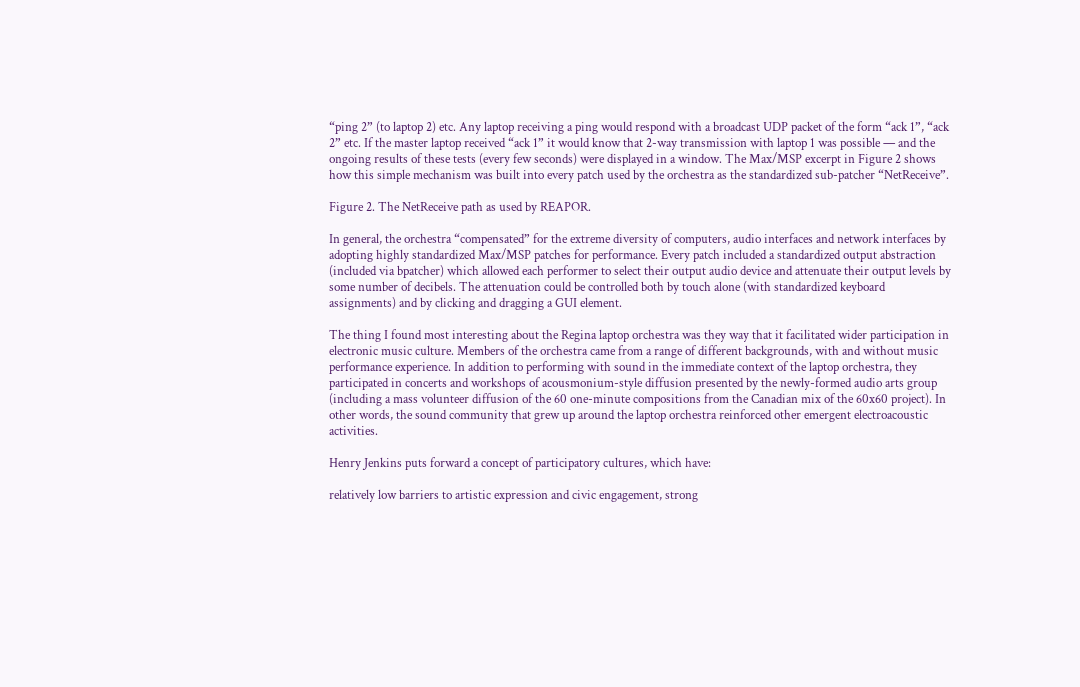“ping 2” (to laptop 2) etc. Any laptop receiving a ping would respond with a broadcast UDP packet of the form “ack 1”, “ack 2” etc. If the master laptop received “ack 1” it would know that 2-way transmission with laptop 1 was possible — and the ongoing results of these tests (every few seconds) were displayed in a window. The Max/MSP excerpt in Figure 2 shows how this simple mechanism was built into every patch used by the orchestra as the standardized sub-patcher “NetReceive”.

Figure 2. The NetReceive path as used by REAPOR.

In general, the orchestra “compensated” for the extreme diversity of computers, audio interfaces and network interfaces by adopting highly standardized Max/MSP patches for performance. Every patch included a standardized output abstraction (included via bpatcher) which allowed each performer to select their output audio device and attenuate their output levels by some number of decibels. The attenuation could be controlled both by touch alone (with standardized keyboard assignments) and by clicking and dragging a GUI element.

The thing I found most interesting about the Regina laptop orchestra was they way that it facilitated wider participation in electronic music culture. Members of the orchestra came from a range of different backgrounds, with and without music performance experience. In addition to performing with sound in the immediate context of the laptop orchestra, they participated in concerts and workshops of acousmonium-style diffusion presented by the newly-formed audio arts group (including a mass volunteer diffusion of the 60 one-minute compositions from the Canadian mix of the 60x60 project). In other words, the sound community that grew up around the laptop orchestra reinforced other emergent electroacoustic activities.

Henry Jenkins puts forward a concept of participatory cultures, which have:

relatively low barriers to artistic expression and civic engagement, strong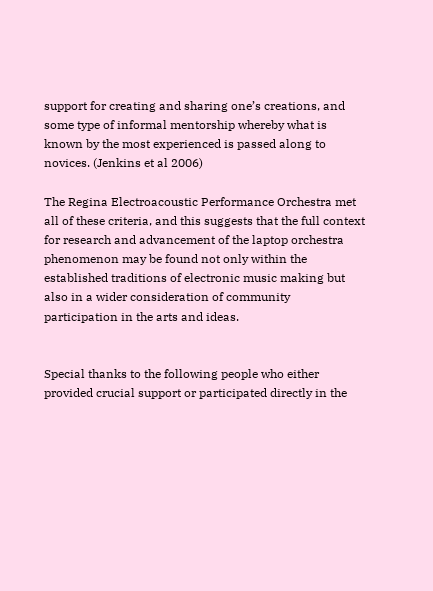support for creating and sharing one’s creations, and some type of informal mentorship whereby what is known by the most experienced is passed along to novices. (Jenkins et al 2006)

The Regina Electroacoustic Performance Orchestra met all of these criteria, and this suggests that the full context for research and advancement of the laptop orchestra phenomenon may be found not only within the established traditions of electronic music making but also in a wider consideration of community participation in the arts and ideas.


Special thanks to the following people who either provided crucial support or participated directly in the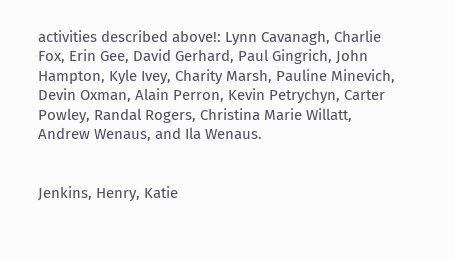activities described above!: Lynn Cavanagh, Charlie Fox, Erin Gee, David Gerhard, Paul Gingrich, John Hampton, Kyle Ivey, Charity Marsh, Pauline Minevich, Devin Oxman, Alain Perron, Kevin Petrychyn, Carter Powley, Randal Rogers, Christina Marie Willatt, Andrew Wenaus, and Ila Wenaus.


Jenkins, Henry, Katie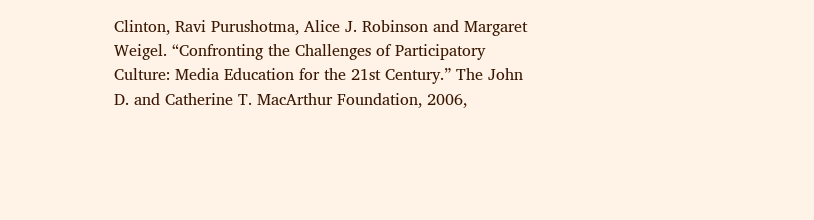Clinton, Ravi Purushotma, Alice J. Robinson and Margaret Weigel. “Confronting the Challenges of Participatory Culture: Media Education for the 21st Century.” The John D. and Catherine T. MacArthur Foundation, 2006,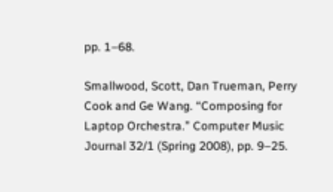pp. 1–68.

Smallwood, Scott, Dan Trueman, Perry Cook and Ge Wang. “Composing for Laptop Orchestra.” Computer Music Journal 32/1 (Spring 2008), pp. 9–25.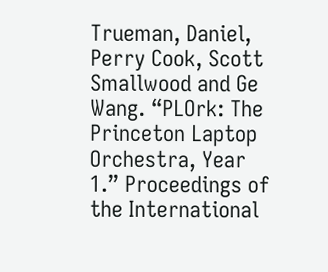Trueman, Daniel, Perry Cook, Scott Smallwood and Ge Wang. “PLOrk: The Princeton Laptop Orchestra, Year 1.” Proceedings of the International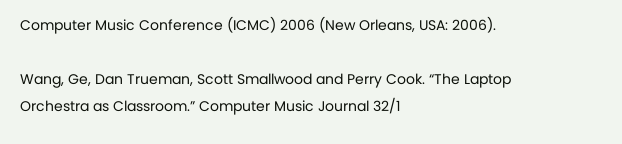Computer Music Conference (ICMC) 2006 (New Orleans, USA: 2006).

Wang, Ge, Dan Trueman, Scott Smallwood and Perry Cook. “The Laptop Orchestra as Classroom.” Computer Music Journal 32/1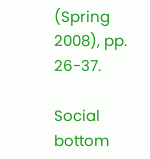(Spring 2008), pp. 26-37.

Social bottom